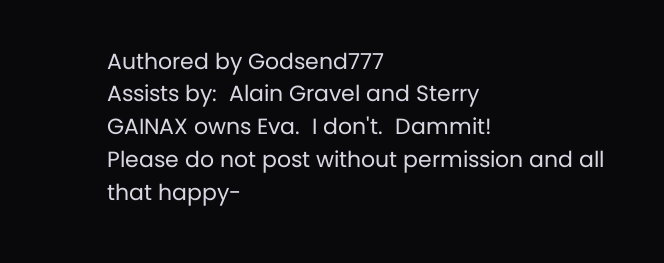Authored by Godsend777
Assists by:  Alain Gravel and Sterry
GAINAX owns Eva.  I don't.  Dammit!
Please do not post without permission and all that happy-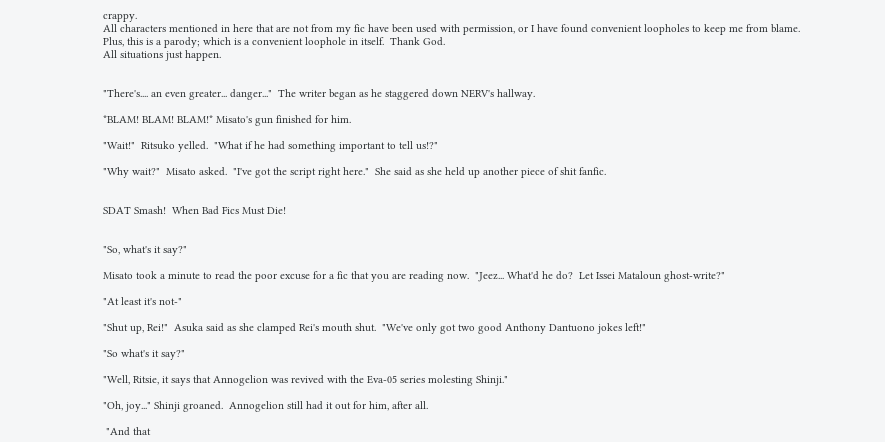crappy.
All characters mentioned in here that are not from my fic have been used with permission, or I have found convenient loopholes to keep me from blame.
Plus, this is a parody; which is a convenient loophole in itself.  Thank God.
All situations just happen.


"There's.... an even greater... danger..."  The writer began as he staggered down NERV's hallway.

*BLAM! BLAM! BLAM!* Misato's gun finished for him.

"Wait!"  Ritsuko yelled.  "What if he had something important to tell us!?"

"Why wait?"  Misato asked.  "I've got the script right here."  She said as she held up another piece of shit fanfic.


SDAT Smash!  When Bad Fics Must Die!


"So, what's it say?"

Misato took a minute to read the poor excuse for a fic that you are reading now.  "Jeez... What'd he do?  Let Issei Mataloun ghost-write?"

"At least it's not-"

"Shut up, Rei!"  Asuka said as she clamped Rei's mouth shut.  "We've only got two good Anthony Dantuono jokes left!"

"So what's it say?"

"Well, Ritsie, it says that Annogelion was revived with the Eva-05 series molesting Shinji."

"Oh, joy..." Shinji groaned.  Annogelion still had it out for him, after all.

 "And that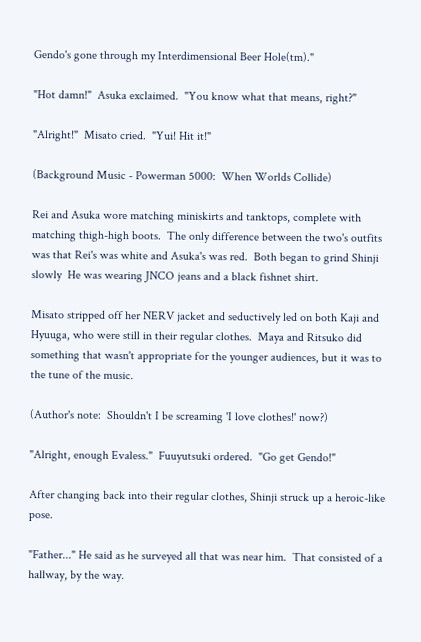Gendo's gone through my Interdimensional Beer Hole(tm)."

"Hot damn!"  Asuka exclaimed.  "You know what that means, right?"

"Alright!"  Misato cried.  "Yui! Hit it!"

(Background Music - Powerman 5000:  When Worlds Collide)

Rei and Asuka wore matching miniskirts and tanktops, complete with matching thigh-high boots.  The only difference between the two's outfits was that Rei's was white and Asuka's was red.  Both began to grind Shinji slowly  He was wearing JNCO jeans and a black fishnet shirt.

Misato stripped off her NERV jacket and seductively led on both Kaji and Hyuuga, who were still in their regular clothes.  Maya and Ritsuko did something that wasn't appropriate for the younger audiences, but it was to the tune of the music.

(Author's note:  Shouldn't I be screaming 'I love clothes!' now?)

"Alright, enough Evaless."  Fuuyutsuki ordered.  "Go get Gendo!"

After changing back into their regular clothes, Shinji struck up a heroic-like pose.

"Father..." He said as he surveyed all that was near him.  That consisted of a hallway, by the way.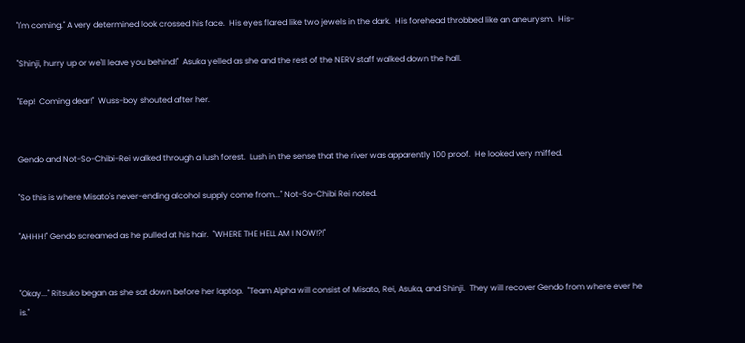"I'm coming." A very determined look crossed his face.  His eyes flared like two jewels in the dark.  His forehead throbbed like an aneurysm.  His-

"Shinji, hurry up or we'll leave you behind!"  Asuka yelled as she and the rest of the NERV staff walked down the hall.

"Eep!  Coming dear!"  Wuss-boy shouted after her.


Gendo and Not-So-Chibi-Rei walked through a lush forest.  Lush in the sense that the river was apparently 100 proof.  He looked very miffed.

"So this is where Misato's never-ending alcohol supply come from..." Not-So-Chibi Rei noted.

"AHHH!" Gendo screamed as he pulled at his hair.  "WHERE THE HELL AM I NOW!?!"


"Okay..." Ritsuko began as she sat down before her laptop.  "Team Alpha will consist of Misato, Rei, Asuka, and Shinji.  They will recover Gendo from where ever he is."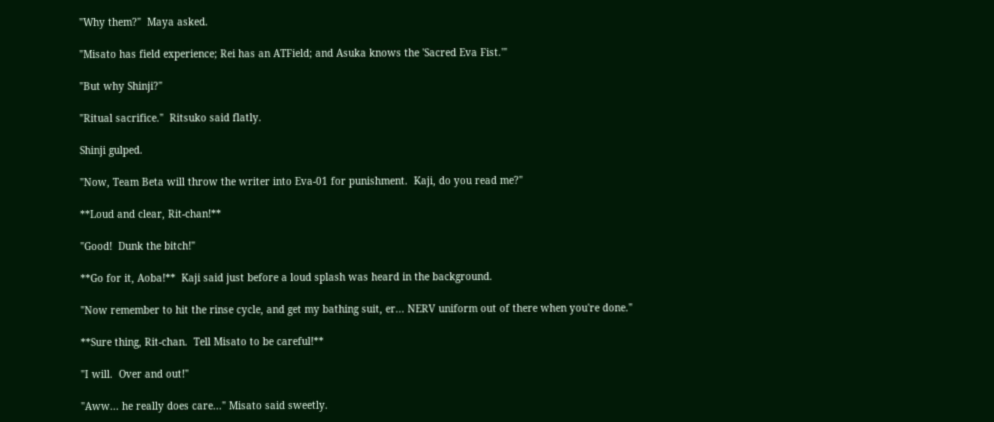"Why them?"  Maya asked.

"Misato has field experience; Rei has an ATField; and Asuka knows the 'Sacred Eva Fist.'"

"But why Shinji?"

"Ritual sacrifice."  Ritsuko said flatly.

Shinji gulped.

"Now, Team Beta will throw the writer into Eva-01 for punishment.  Kaji, do you read me?"

**Loud and clear, Rit-chan!**

"Good!  Dunk the bitch!"

**Go for it, Aoba!**  Kaji said just before a loud splash was heard in the background.

"Now remember to hit the rinse cycle, and get my bathing suit, er... NERV uniform out of there when you're done."

**Sure thing, Rit-chan.  Tell Misato to be careful!**

"I will.  Over and out!"

"Aww... he really does care..." Misato said sweetly.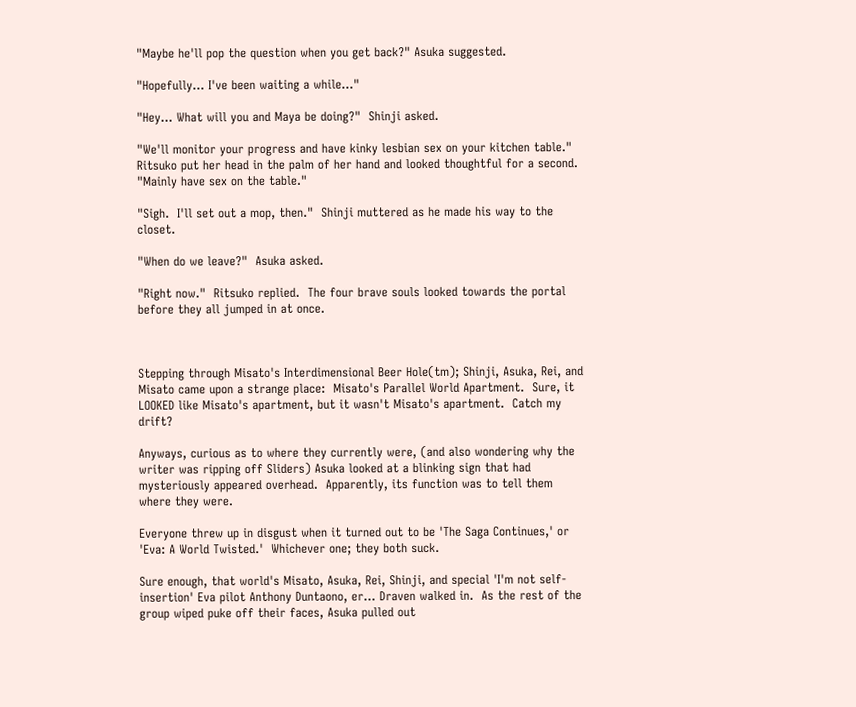"Maybe he'll pop the question when you get back?" Asuka suggested.

"Hopefully... I've been waiting a while..."

"Hey... What will you and Maya be doing?"  Shinji asked.

"We'll monitor your progress and have kinky lesbian sex on your kitchen table."  Ritsuko put her head in the palm of her hand and looked thoughtful for a second.  "Mainly have sex on the table."

"Sigh.  I'll set out a mop, then."  Shinji muttered as he made his way to the closet.

"When do we leave?"  Asuka asked.

"Right now."  Ritsuko replied.  The four brave souls looked towards the portal before they all jumped in at once.



Stepping through Misato's Interdimensional Beer Hole(tm); Shinji, Asuka, Rei, and Misato came upon a strange place:  Misato's Parallel World Apartment.  Sure, it LOOKED like Misato's apartment, but it wasn't Misato's apartment.  Catch my drift?

Anyways, curious as to where they currently were, (and also wondering why the writer was ripping off Sliders) Asuka looked at a blinking sign that had mysteriously appeared overhead.  Apparently, its function was to tell them where they were.

Everyone threw up in disgust when it turned out to be 'The Saga Continues,' or 'Eva: A World Twisted.'  Whichever one; they both suck.

Sure enough, that world's Misato, Asuka, Rei, Shinji, and special 'I'm not self-insertion' Eva pilot Anthony Duntaono, er... Draven walked in.  As the rest of the group wiped puke off their faces, Asuka pulled out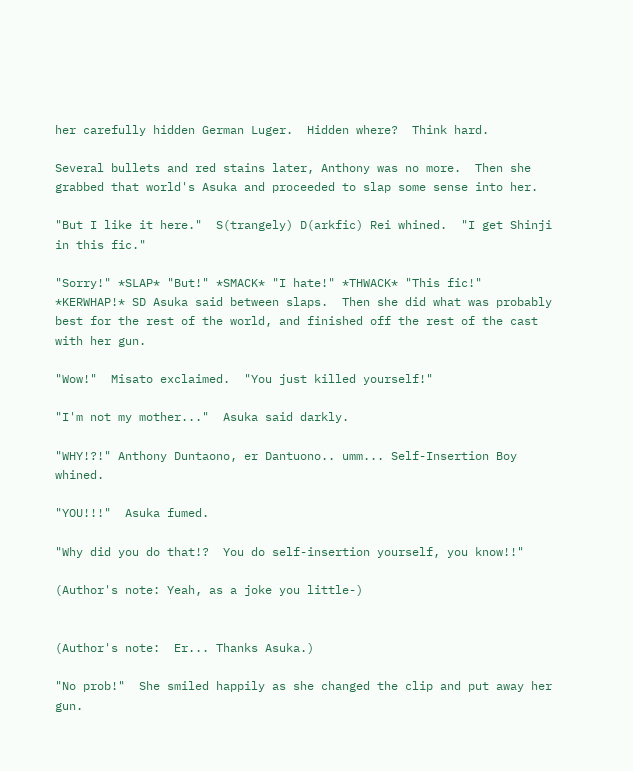her carefully hidden German Luger.  Hidden where?  Think hard.

Several bullets and red stains later, Anthony was no more.  Then she grabbed that world's Asuka and proceeded to slap some sense into her.

"But I like it here."  S(trangely) D(arkfic) Rei whined.  "I get Shinji in this fic."

"Sorry!" *SLAP* "But!" *SMACK* "I hate!" *THWACK* "This fic!" *KERWHAP!* SD Asuka said between slaps.  Then she did what was probably best for the rest of the world, and finished off the rest of the cast with her gun.

"Wow!"  Misato exclaimed.  "You just killed yourself!"

"I'm not my mother..."  Asuka said darkly.

"WHY!?!" Anthony Duntaono, er Dantuono.. umm... Self-Insertion Boy whined.

"YOU!!!"  Asuka fumed.

"Why did you do that!?  You do self-insertion yourself, you know!!"

(Author's note: Yeah, as a joke you little-)


(Author's note:  Er... Thanks Asuka.)

"No prob!"  She smiled happily as she changed the clip and put away her gun.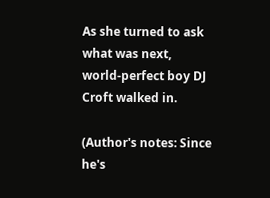As she turned to ask what was next, world-perfect boy DJ Croft walked in.

(Author's notes: Since he's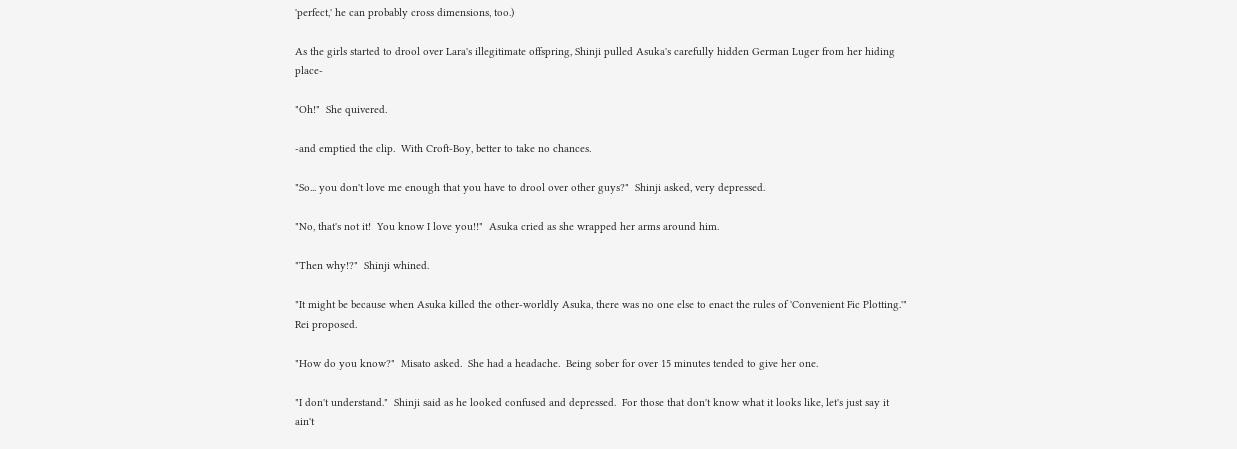'perfect,' he can probably cross dimensions, too.)

As the girls started to drool over Lara's illegitimate offspring, Shinji pulled Asuka's carefully hidden German Luger from her hiding place-

"Oh!"  She quivered.

-and emptied the clip.  With Croft-Boy, better to take no chances.

"So... you don't love me enough that you have to drool over other guys?"  Shinji asked, very depressed.

"No, that's not it!  You know I love you!!"  Asuka cried as she wrapped her arms around him.

"Then why!?"  Shinji whined.

"It might be because when Asuka killed the other-worldly Asuka, there was no one else to enact the rules of 'Convenient Fic Plotting.'"  Rei proposed.

"How do you know?"  Misato asked.  She had a headache.  Being sober for over 15 minutes tended to give her one.

"I don't understand."  Shinji said as he looked confused and depressed.  For those that don't know what it looks like, let's just say it ain't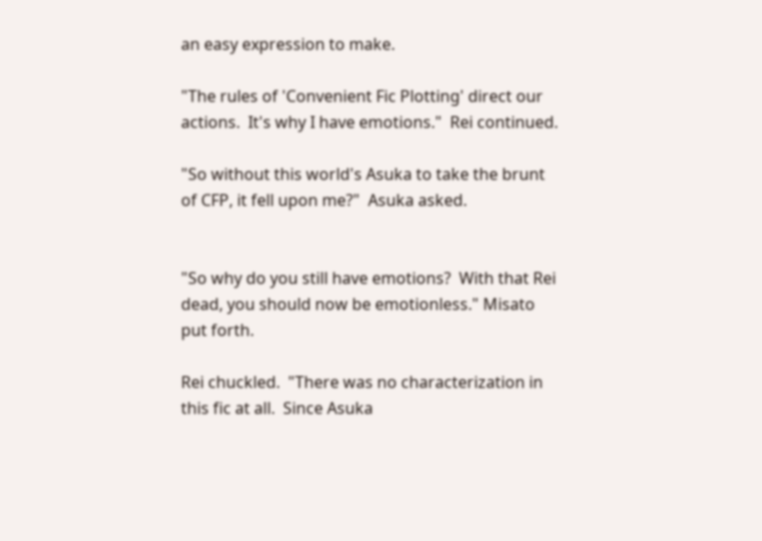an easy expression to make.

"The rules of 'Convenient Fic Plotting' direct our actions.  It's why I have emotions."  Rei continued.

"So without this world's Asuka to take the brunt of CFP, it fell upon me?"  Asuka asked.


"So why do you still have emotions?  With that Rei dead, you should now be emotionless." Misato put forth.

Rei chuckled.  "There was no characterization in this fic at all.  Since Asuka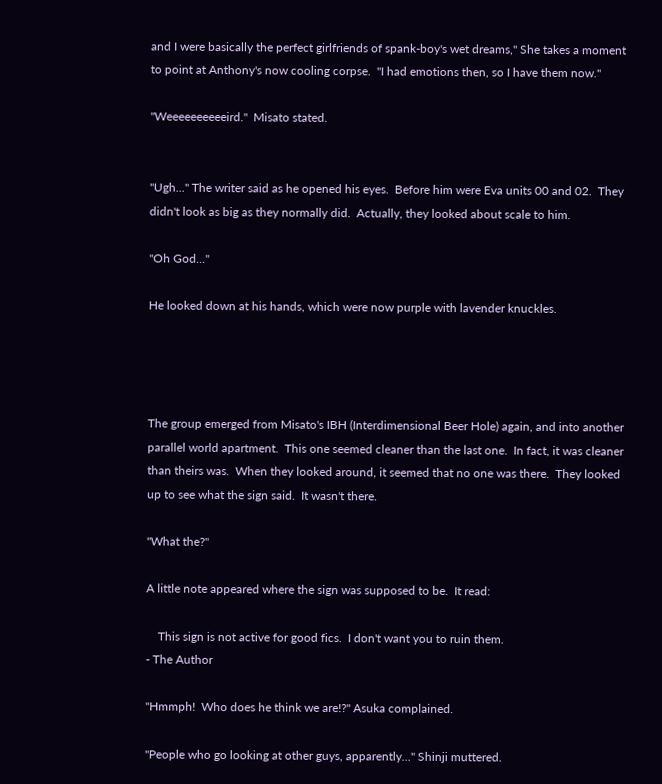and I were basically the perfect girlfriends of spank-boy's wet dreams," She takes a moment to point at Anthony's now cooling corpse.  "I had emotions then, so I have them now."

"Weeeeeeeeeeird."  Misato stated.


"Ugh..." The writer said as he opened his eyes.  Before him were Eva units 00 and 02.  They didn't look as big as they normally did.  Actually, they looked about scale to him.

"Oh God..."

He looked down at his hands, which were now purple with lavender knuckles.




The group emerged from Misato's IBH (Interdimensional Beer Hole) again, and into another parallel world apartment.  This one seemed cleaner than the last one.  In fact, it was cleaner than theirs was.  When they looked around, it seemed that no one was there.  They looked up to see what the sign said.  It wasn't there.

"What the?"

A little note appeared where the sign was supposed to be.  It read:

    This sign is not active for good fics.  I don't want you to ruin them.
- The Author

"Hmmph!  Who does he think we are!?" Asuka complained.

"People who go looking at other guys, apparently..." Shinji muttered.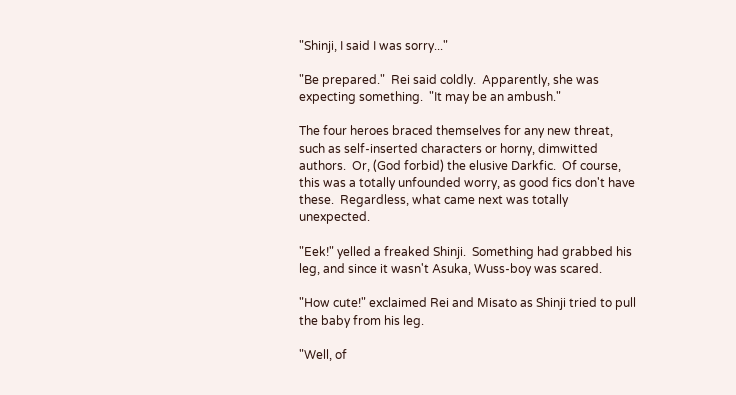"Shinji, I said I was sorry..."

"Be prepared."  Rei said coldly.  Apparently, she was expecting something.  "It may be an ambush."

The four heroes braced themselves for any new threat, such as self-inserted characters or horny, dimwitted authors.  Or, (God forbid) the elusive Darkfic.  Of course, this was a totally unfounded worry, as good fics don't have these.  Regardless, what came next was totally unexpected.

"Eek!" yelled a freaked Shinji.  Something had grabbed his leg, and since it wasn't Asuka, Wuss-boy was scared.

"How cute!" exclaimed Rei and Misato as Shinji tried to pull the baby from his leg.

"Well, of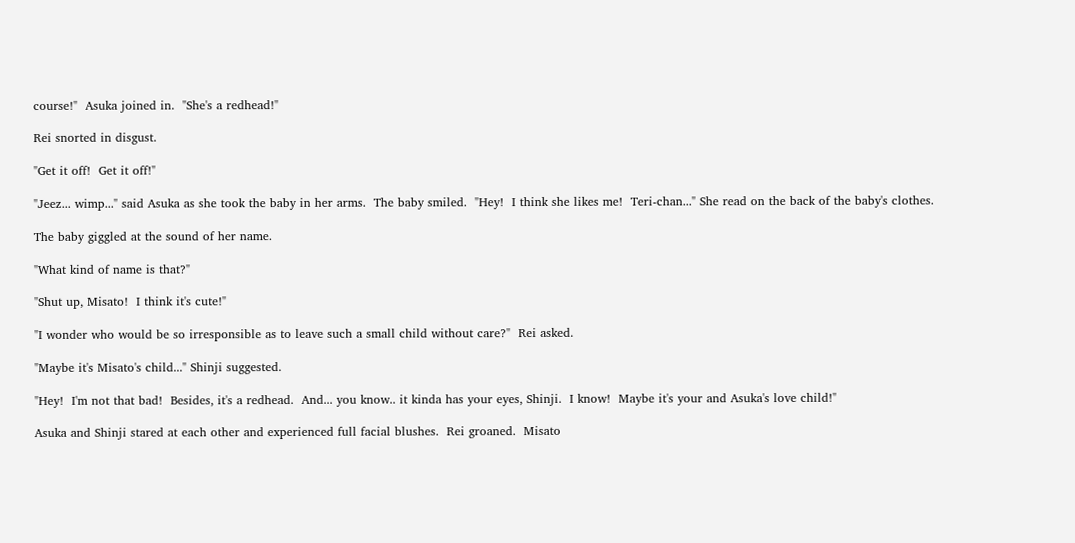course!"  Asuka joined in.  "She's a redhead!"

Rei snorted in disgust.

"Get it off!  Get it off!"

"Jeez... wimp..." said Asuka as she took the baby in her arms.  The baby smiled.  "Hey!  I think she likes me!  Teri-chan..." She read on the back of the baby's clothes.

The baby giggled at the sound of her name.

"What kind of name is that?"

"Shut up, Misato!  I think it's cute!"

"I wonder who would be so irresponsible as to leave such a small child without care?"  Rei asked.

"Maybe it's Misato's child..." Shinji suggested.

"Hey!  I'm not that bad!  Besides, it's a redhead.  And... you know.. it kinda has your eyes, Shinji.  I know!  Maybe it's your and Asuka's love child!"

Asuka and Shinji stared at each other and experienced full facial blushes.  Rei groaned.  Misato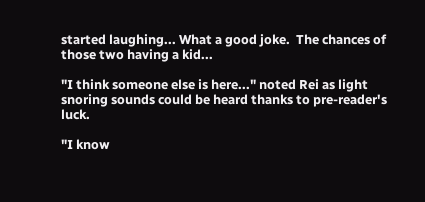started laughing... What a good joke.  The chances of those two having a kid...

"I think someone else is here..." noted Rei as light snoring sounds could be heard thanks to pre-reader's luck.

"I know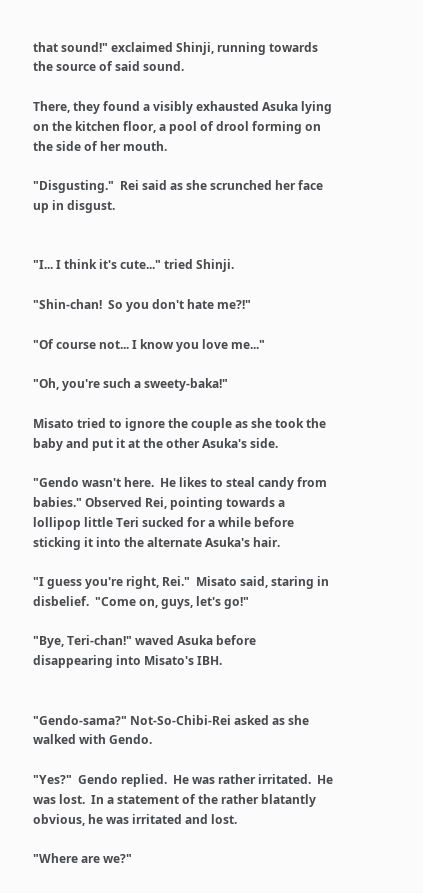that sound!" exclaimed Shinji, running towards the source of said sound.

There, they found a visibly exhausted Asuka lying on the kitchen floor, a pool of drool forming on the side of her mouth.

"Disgusting."  Rei said as she scrunched her face up in disgust.


"I... I think it's cute..." tried Shinji.

"Shin-chan!  So you don't hate me?!"

"Of course not... I know you love me..."

"Oh, you're such a sweety-baka!"

Misato tried to ignore the couple as she took the baby and put it at the other Asuka's side.

"Gendo wasn't here.  He likes to steal candy from babies." Observed Rei, pointing towards a lollipop little Teri sucked for a while before sticking it into the alternate Asuka's hair.

"I guess you're right, Rei."  Misato said, staring in disbelief.  "Come on, guys, let's go!"

"Bye, Teri-chan!" waved Asuka before disappearing into Misato's IBH.


"Gendo-sama?" Not-So-Chibi-Rei asked as she walked with Gendo.

"Yes?"  Gendo replied.  He was rather irritated.  He was lost.  In a statement of the rather blatantly obvious, he was irritated and lost.

"Where are we?"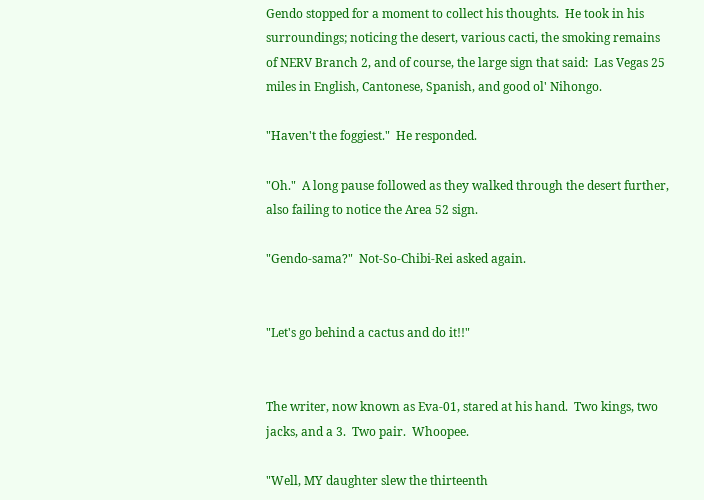Gendo stopped for a moment to collect his thoughts.  He took in his surroundings; noticing the desert, various cacti, the smoking remains of NERV Branch 2, and of course, the large sign that said:  Las Vegas 25 miles in English, Cantonese, Spanish, and good ol' Nihongo.

"Haven't the foggiest."  He responded.

"Oh."  A long pause followed as they walked through the desert further, also failing to notice the Area 52 sign.

"Gendo-sama?"  Not-So-Chibi-Rei asked again.


"Let's go behind a cactus and do it!!"


The writer, now known as Eva-01, stared at his hand.  Two kings, two jacks, and a 3.  Two pair.  Whoopee.

"Well, MY daughter slew the thirteenth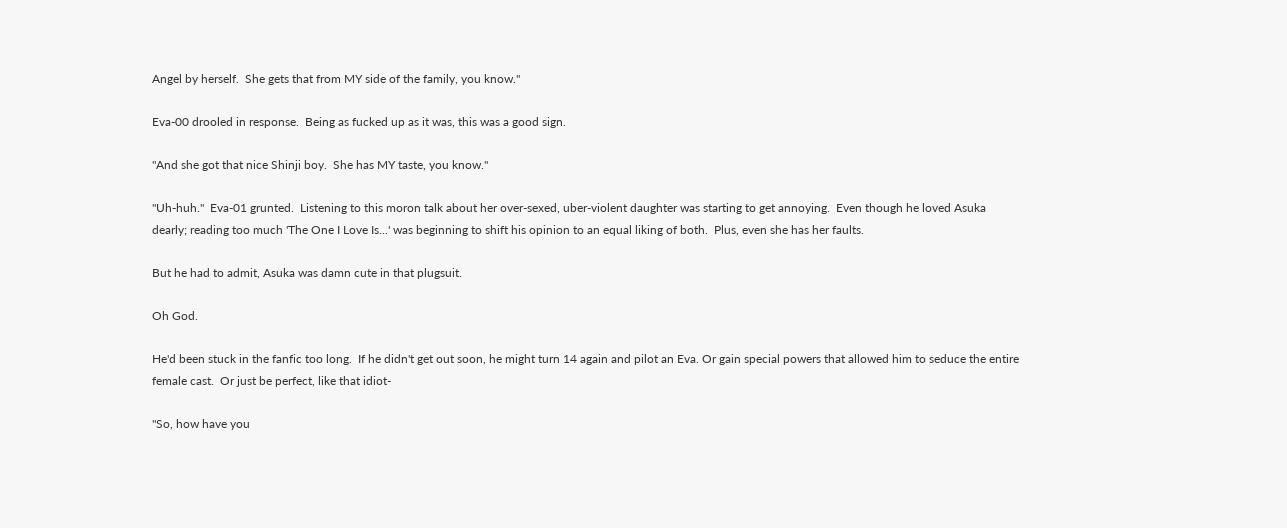Angel by herself.  She gets that from MY side of the family, you know."

Eva-00 drooled in response.  Being as fucked up as it was, this was a good sign.

"And she got that nice Shinji boy.  She has MY taste, you know."

"Uh-huh."  Eva-01 grunted.  Listening to this moron talk about her over-sexed, uber-violent daughter was starting to get annoying.  Even though he loved Asuka dearly; reading too much 'The One I Love Is...' was beginning to shift his opinion to an equal liking of both.  Plus, even she has her faults.

But he had to admit, Asuka was damn cute in that plugsuit.

Oh God.

He'd been stuck in the fanfic too long.  If he didn't get out soon, he might turn 14 again and pilot an Eva. Or gain special powers that allowed him to seduce the entire female cast.  Or just be perfect, like that idiot-

"So, how have you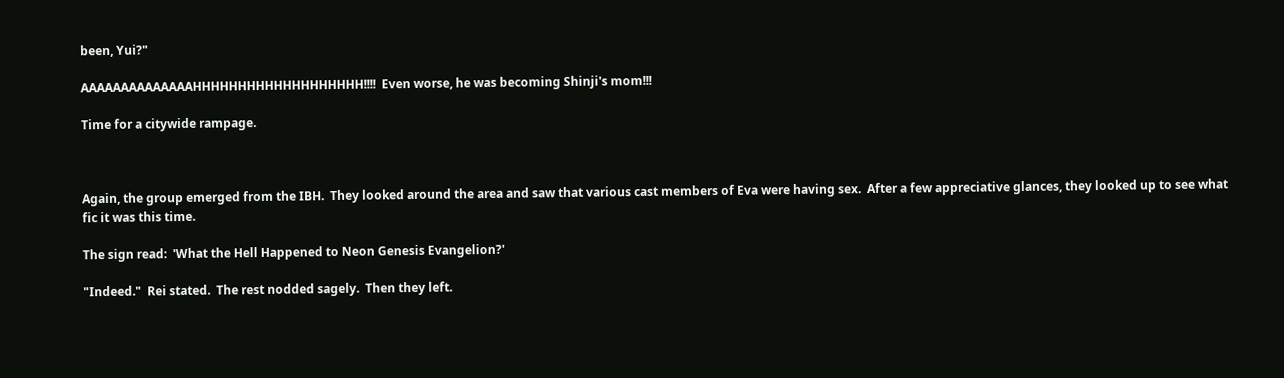been, Yui?"

AAAAAAAAAAAAAAHHHHHHHHHHHHHHHHHHH!!!!  Even worse, he was becoming Shinji's mom!!!

Time for a citywide rampage.



Again, the group emerged from the IBH.  They looked around the area and saw that various cast members of Eva were having sex.  After a few appreciative glances, they looked up to see what fic it was this time.

The sign read:  'What the Hell Happened to Neon Genesis Evangelion?'

"Indeed."  Rei stated.  The rest nodded sagely.  Then they left.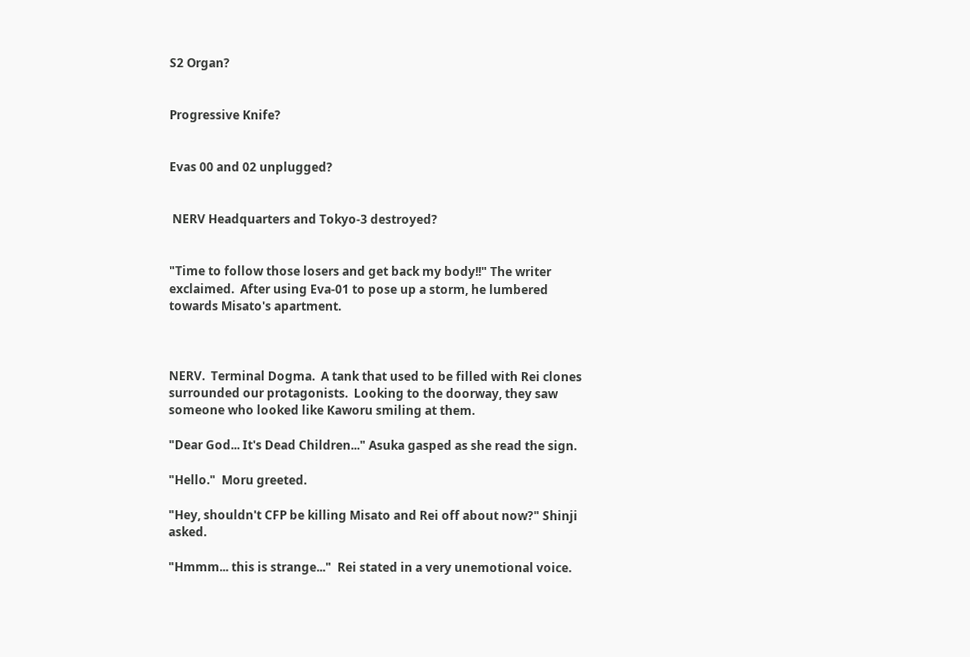S2 Organ?


Progressive Knife?


Evas 00 and 02 unplugged?


 NERV Headquarters and Tokyo-3 destroyed?


"Time to follow those losers and get back my body!!" The writer exclaimed.  After using Eva-01 to pose up a storm, he lumbered towards Misato's apartment.



NERV.  Terminal Dogma.  A tank that used to be filled with Rei clones surrounded our protagonists.  Looking to the doorway, they saw someone who looked like Kaworu smiling at them.

"Dear God... It's Dead Children..." Asuka gasped as she read the sign.

"Hello."  Moru greeted.

"Hey, shouldn't CFP be killing Misato and Rei off about now?" Shinji asked.

"Hmmm... this is strange..."  Rei stated in a very unemotional voice.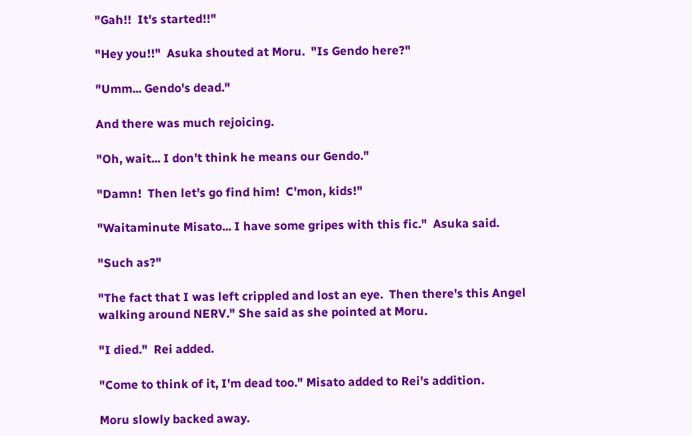"Gah!!  It's started!!"

"Hey you!!"  Asuka shouted at Moru.  "Is Gendo here?"

"Umm... Gendo's dead."

And there was much rejoicing.

"Oh, wait... I don't think he means our Gendo."

"Damn!  Then let's go find him!  C'mon, kids!"

"Waitaminute Misato... I have some gripes with this fic."  Asuka said.

"Such as?"

"The fact that I was left crippled and lost an eye.  Then there's this Angel walking around NERV." She said as she pointed at Moru.

"I died."  Rei added.

"Come to think of it, I'm dead too." Misato added to Rei's addition.

Moru slowly backed away.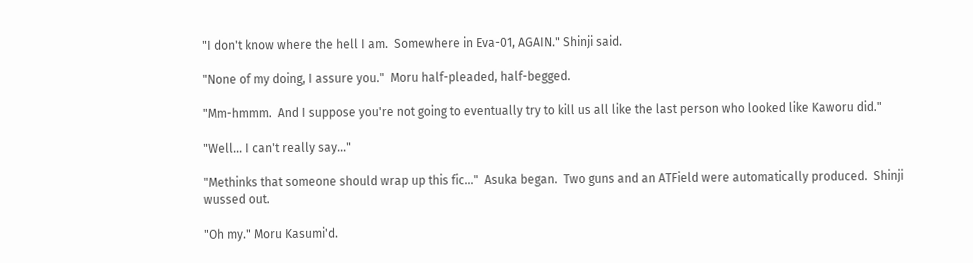"I don't know where the hell I am.  Somewhere in Eva-01, AGAIN." Shinji said.

"None of my doing, I assure you."  Moru half-pleaded, half-begged.

"Mm-hmmm.  And I suppose you're not going to eventually try to kill us all like the last person who looked like Kaworu did."

"Well... I can't really say..."

"Methinks that someone should wrap up this fic..."  Asuka began.  Two guns and an ATField were automatically produced.  Shinji wussed out.

"Oh my." Moru Kasumi'd.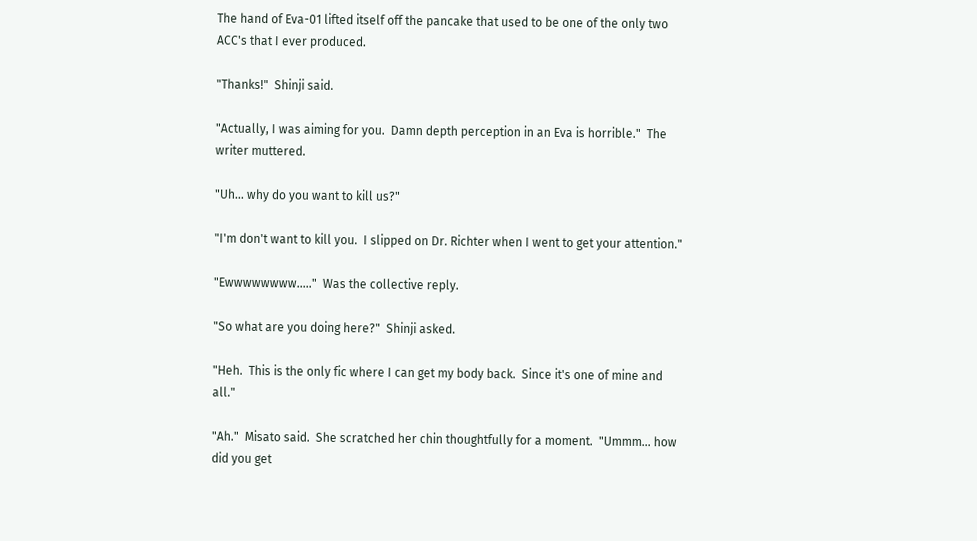The hand of Eva-01 lifted itself off the pancake that used to be one of the only two ACC's that I ever produced.

"Thanks!"  Shinji said.

"Actually, I was aiming for you.  Damn depth perception in an Eva is horrible."  The writer muttered.

"Uh... why do you want to kill us?"

"I'm don't want to kill you.  I slipped on Dr. Richter when I went to get your attention."

"Ewwwwwwww....."  Was the collective reply.

"So what are you doing here?"  Shinji asked.

"Heh.  This is the only fic where I can get my body back.  Since it's one of mine and all."

"Ah."  Misato said.  She scratched her chin thoughtfully for a moment.  "Ummm... how did you get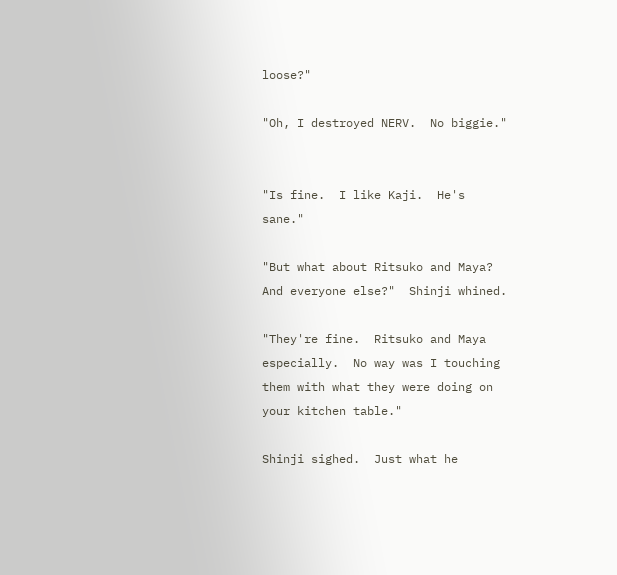loose?"

"Oh, I destroyed NERV.  No biggie."


"Is fine.  I like Kaji.  He's sane."

"But what about Ritsuko and Maya?  And everyone else?"  Shinji whined.

"They're fine.  Ritsuko and Maya especially.  No way was I touching them with what they were doing on your kitchen table."

Shinji sighed.  Just what he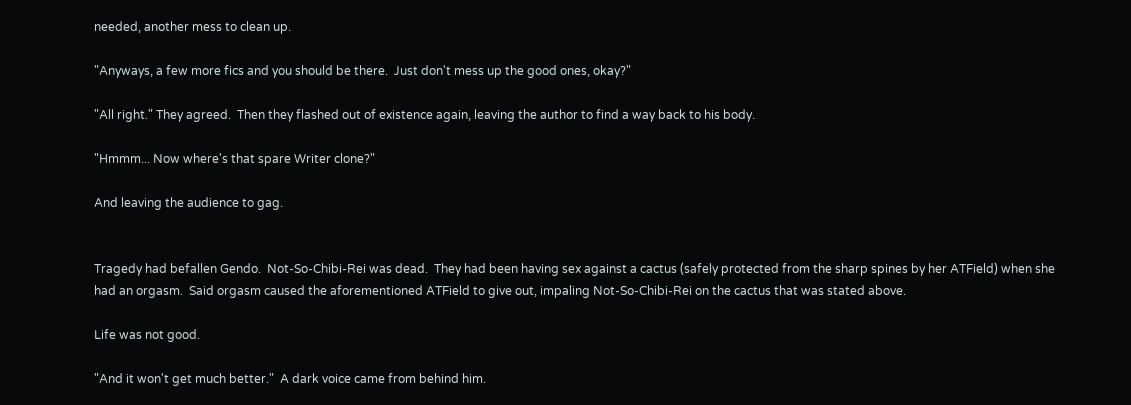needed, another mess to clean up.

"Anyways, a few more fics and you should be there.  Just don't mess up the good ones, okay?"

"All right." They agreed.  Then they flashed out of existence again, leaving the author to find a way back to his body.

"Hmmm... Now where's that spare Writer clone?"

And leaving the audience to gag.


Tragedy had befallen Gendo.  Not-So-Chibi-Rei was dead.  They had been having sex against a cactus (safely protected from the sharp spines by her ATField) when she had an orgasm.  Said orgasm caused the aforementioned ATField to give out, impaling Not-So-Chibi-Rei on the cactus that was stated above.

Life was not good.

"And it won't get much better."  A dark voice came from behind him.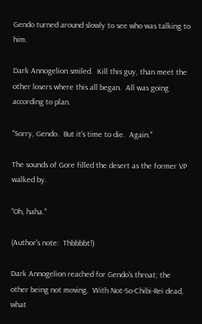Gendo turned around slowly to see who was talking to him.

Dark Annogelion smiled.  Kill this guy, than meet the other losers where this all began.  All was going according to plan.

"Sorry, Gendo.  But it's time to die.  Again."

The sounds of Gore filled the desert as the former VP walked by.

"Oh, haha."

(Author's note:  Thbbbbt!)

Dark Annogelion reached for Gendo's throat; the other being not moving.  With Not-So-Chibi-Rei dead, what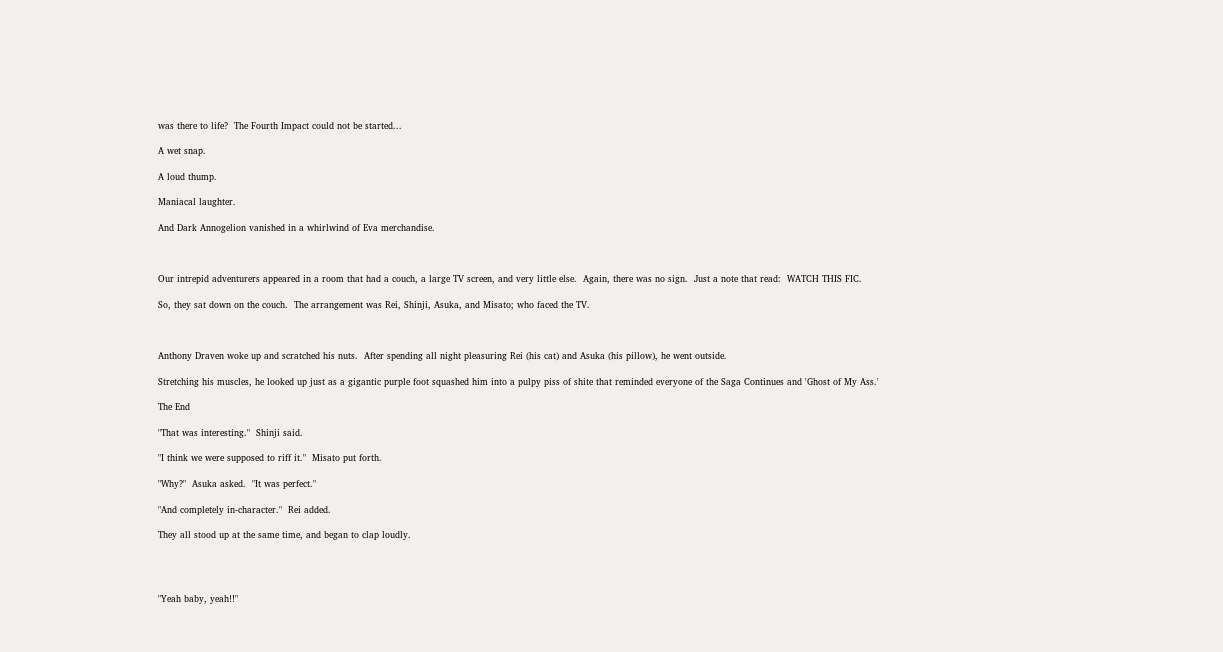was there to life?  The Fourth Impact could not be started...

A wet snap.

A loud thump.

Maniacal laughter.

And Dark Annogelion vanished in a whirlwind of Eva merchandise.



Our intrepid adventurers appeared in a room that had a couch, a large TV screen, and very little else.  Again, there was no sign.  Just a note that read:  WATCH THIS FIC.

So, they sat down on the couch.  The arrangement was Rei, Shinji, Asuka, and Misato; who faced the TV.



Anthony Draven woke up and scratched his nuts.  After spending all night pleasuring Rei (his cat) and Asuka (his pillow), he went outside.

Stretching his muscles, he looked up just as a gigantic purple foot squashed him into a pulpy piss of shite that reminded everyone of the Saga Continues and 'Ghost of My Ass.'

The End

"That was interesting."  Shinji said.

"I think we were supposed to riff it."  Misato put forth.

"Why?"  Asuka asked.  "It was perfect."

"And completely in-character."  Rei added.

They all stood up at the same time, and began to clap loudly.




"Yeah baby, yeah!!"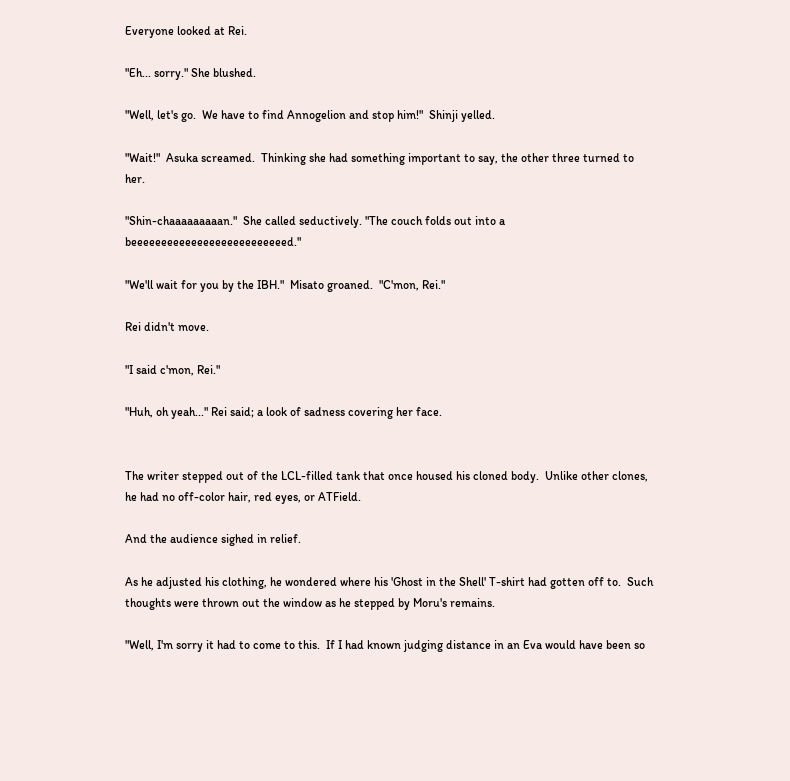Everyone looked at Rei.

"Eh... sorry." She blushed.

"Well, let's go.  We have to find Annogelion and stop him!"  Shinji yelled.

"Wait!"  Asuka screamed.  Thinking she had something important to say, the other three turned to her.

"Shin-chaaaaaaaaan."  She called seductively. "The couch folds out into a beeeeeeeeeeeeeeeeeeeeeeeeeed."

"We'll wait for you by the IBH."  Misato groaned.  "C'mon, Rei."

Rei didn't move.

"I said c'mon, Rei."

"Huh, oh yeah..." Rei said; a look of sadness covering her face.


The writer stepped out of the LCL-filled tank that once housed his cloned body.  Unlike other clones, he had no off-color hair, red eyes, or ATField.

And the audience sighed in relief.

As he adjusted his clothing, he wondered where his 'Ghost in the Shell' T-shirt had gotten off to.  Such thoughts were thrown out the window as he stepped by Moru's remains.

"Well, I'm sorry it had to come to this.  If I had known judging distance in an Eva would have been so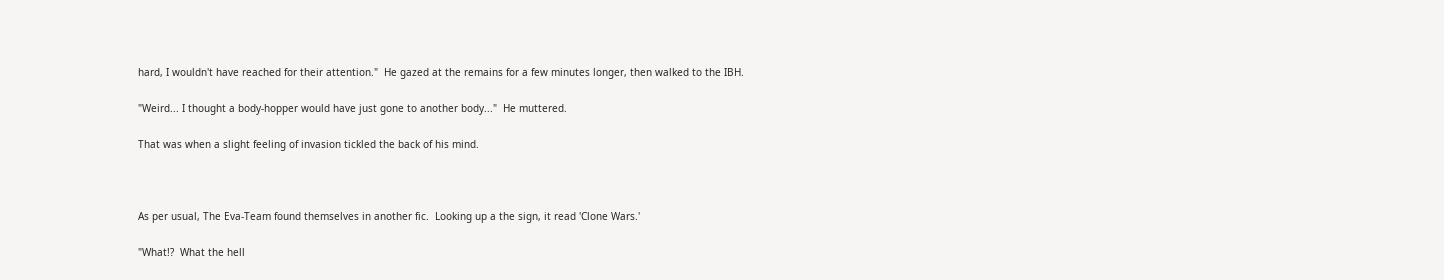hard, I wouldn't have reached for their attention."  He gazed at the remains for a few minutes longer, then walked to the IBH.

"Weird... I thought a body-hopper would have just gone to another body..."  He muttered.

That was when a slight feeling of invasion tickled the back of his mind.



As per usual, The Eva-Team found themselves in another fic.  Looking up a the sign, it read 'Clone Wars.'

"What!?  What the hell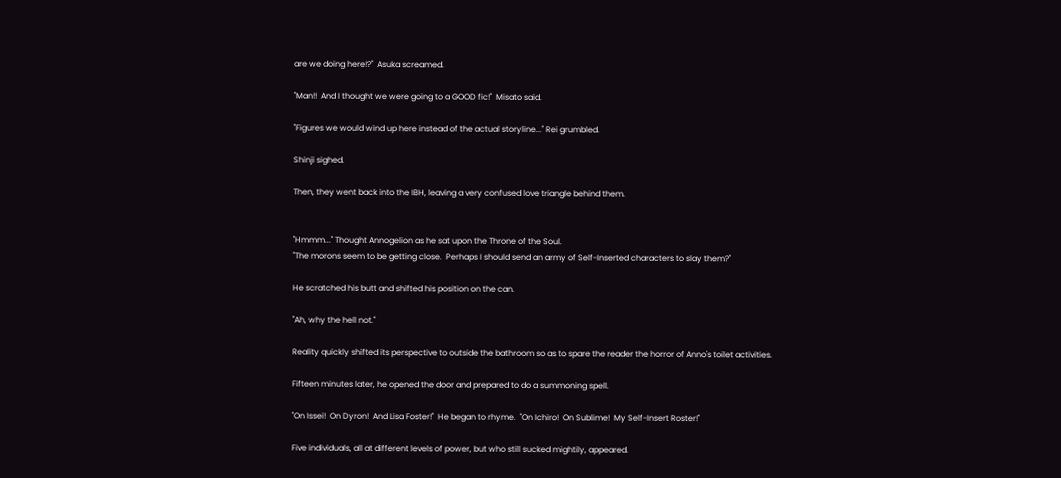are we doing here!?"  Asuka screamed.

"Man!!  And I thought we were going to a GOOD fic!"  Misato said.

"Figures we would wind up here instead of the actual storyline..." Rei grumbled.

Shinji sighed.

Then, they went back into the IBH, leaving a very confused love triangle behind them.


"Hmmm..." Thought Annogelion as he sat upon the Throne of the Soul.
"The morons seem to be getting close.  Perhaps I should send an army of Self-Inserted characters to slay them?"

He scratched his butt and shifted his position on the can.

"Ah, why the hell not."

Reality quickly shifted its perspective to outside the bathroom so as to spare the reader the horror of Anno's toilet activities.

Fifteen minutes later, he opened the door and prepared to do a summoning spell.

"On Issei!  On Dyron!  And Lisa Foster!"  He began to rhyme.  "On Ichiro!  On Sublime!  My Self-Insert Roster!"

Five individuals, all at different levels of power, but who still sucked mightily, appeared.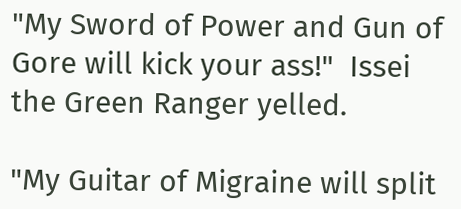"My Sword of Power and Gun of Gore will kick your ass!"  Issei the Green Ranger yelled.

"My Guitar of Migraine will split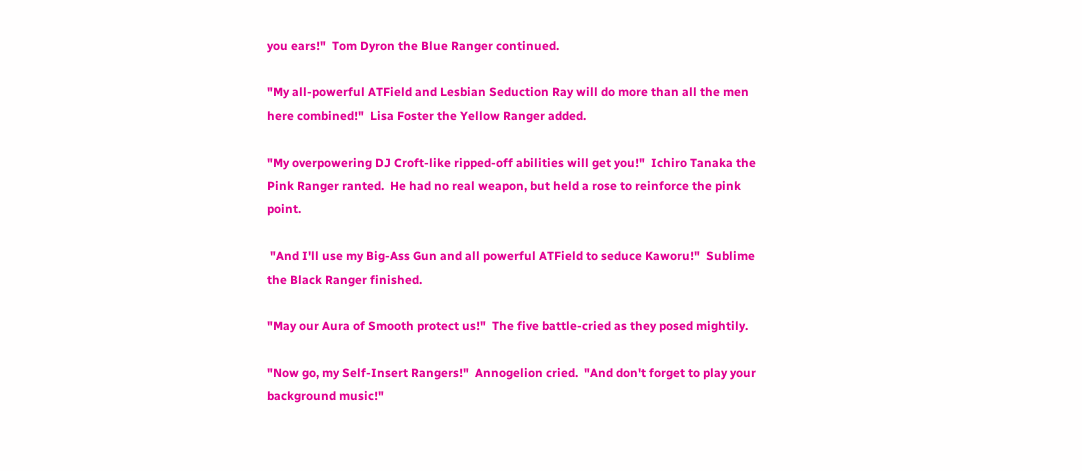you ears!"  Tom Dyron the Blue Ranger continued.

"My all-powerful ATField and Lesbian Seduction Ray will do more than all the men here combined!"  Lisa Foster the Yellow Ranger added.

"My overpowering DJ Croft-like ripped-off abilities will get you!"  Ichiro Tanaka the Pink Ranger ranted.  He had no real weapon, but held a rose to reinforce the pink point.

 "And I'll use my Big-Ass Gun and all powerful ATField to seduce Kaworu!"  Sublime the Black Ranger finished.

"May our Aura of Smooth protect us!"  The five battle-cried as they posed mightily.

"Now go, my Self-Insert Rangers!"  Annogelion cried.  "And don't forget to play your background music!"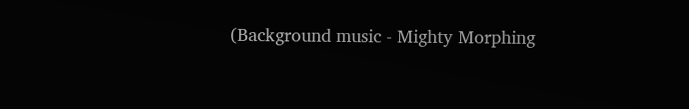(Background music - Mighty Morphing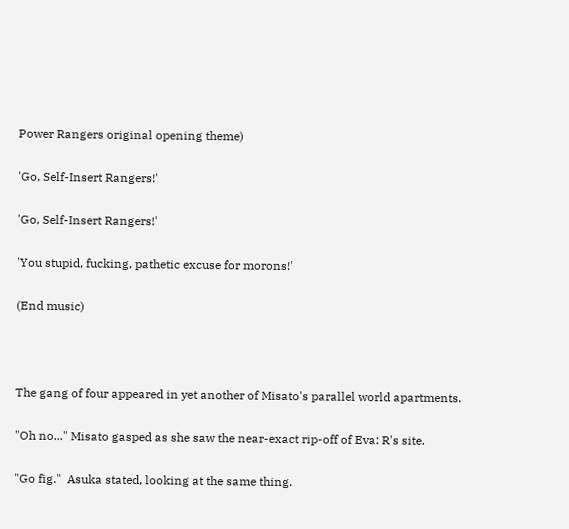Power Rangers original opening theme)

'Go, Self-Insert Rangers!'

'Go, Self-Insert Rangers!'

'You stupid, fucking, pathetic excuse for morons!'

(End music)



The gang of four appeared in yet another of Misato's parallel world apartments.

"Oh no..." Misato gasped as she saw the near-exact rip-off of Eva: R's site.

"Go fig."  Asuka stated, looking at the same thing.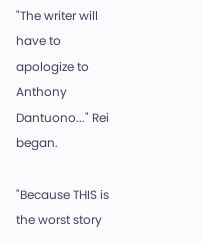"The writer will have to apologize to Anthony Dantuono..." Rei began.

"Because THIS is the worst story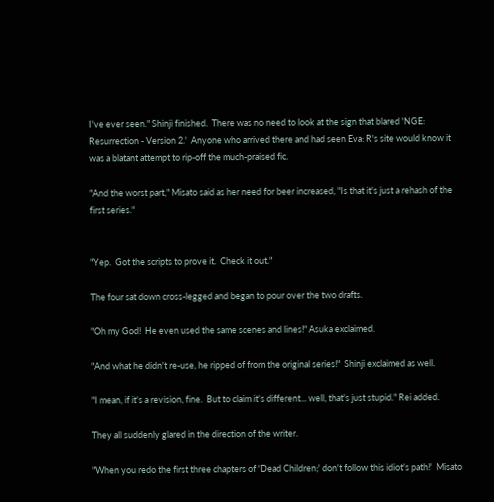I've ever seen." Shinji finished.  There was no need to look at the sign that blared 'NGE: Resurrection - Version 2.'  Anyone who arrived there and had seen Eva: R's site would know it was a blatant attempt to rip-off the much-praised fic.

"And the worst part," Misato said as her need for beer increased, "Is that it's just a rehash of the first series."


"Yep.  Got the scripts to prove it.  Check it out."

The four sat down cross-legged and began to pour over the two drafts.

"Oh my God!  He even used the same scenes and lines!" Asuka exclaimed.

"And what he didn't re-use, he ripped of from the original series!"  Shinji exclaimed as well.

"I mean, if it's a revision, fine.  But to claim it's different... well, that's just stupid." Rei added.

They all suddenly glared in the direction of the writer.

"When you redo the first three chapters of 'Dead Children;' don't follow this idiot's path!'  Misato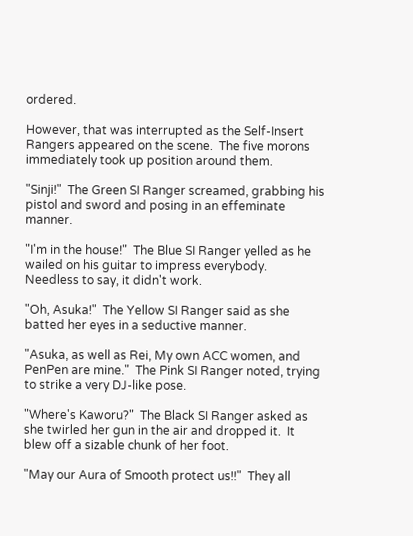ordered.

However, that was interrupted as the Self-Insert Rangers appeared on the scene.  The five morons immediately took up position around them.

"Sinji!"  The Green SI Ranger screamed, grabbing his pistol and sword and posing in an effeminate manner.

"I'm in the house!"  The Blue SI Ranger yelled as he wailed on his guitar to impress everybody.  Needless to say, it didn't work.

"Oh, Asuka!"  The Yellow SI Ranger said as she batted her eyes in a seductive manner.

"Asuka, as well as Rei, My own ACC women, and PenPen are mine."  The Pink SI Ranger noted, trying to strike a very DJ-like pose.

"Where's Kaworu?"  The Black SI Ranger asked as she twirled her gun in the air and dropped it.  It blew off a sizable chunk of her foot.

"May our Aura of Smooth protect us!!"  They all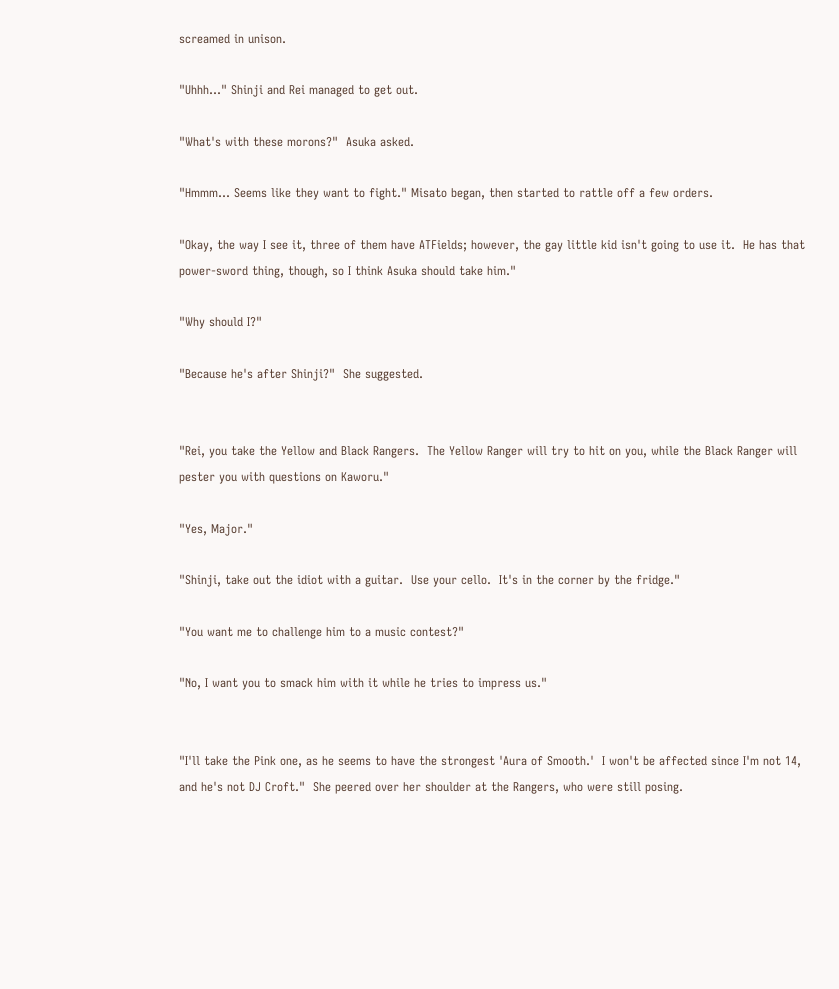screamed in unison.

"Uhhh..." Shinji and Rei managed to get out.

"What's with these morons?"  Asuka asked.

"Hmmm... Seems like they want to fight." Misato began, then started to rattle off a few orders.

"Okay, the way I see it, three of them have ATFields; however, the gay little kid isn't going to use it.  He has that power-sword thing, though, so I think Asuka should take him."

"Why should I?"

"Because he's after Shinji?"  She suggested.


"Rei, you take the Yellow and Black Rangers.  The Yellow Ranger will try to hit on you, while the Black Ranger will pester you with questions on Kaworu."

"Yes, Major."

"Shinji, take out the idiot with a guitar.  Use your cello.  It's in the corner by the fridge."

"You want me to challenge him to a music contest?"

"No, I want you to smack him with it while he tries to impress us."


"I'll take the Pink one, as he seems to have the strongest 'Aura of Smooth.'  I won't be affected since I'm not 14, and he's not DJ Croft."  She peered over her shoulder at the Rangers, who were still posing.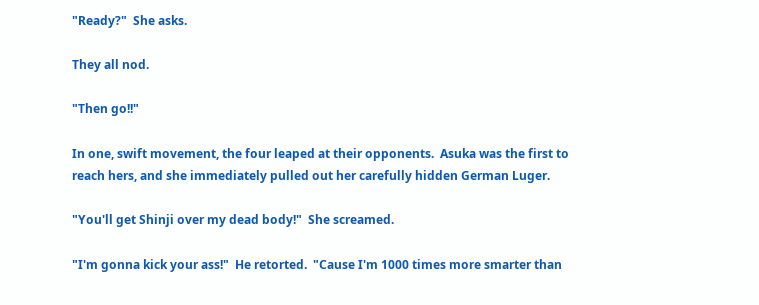"Ready?"  She asks.

They all nod.

"Then go!!"

In one, swift movement, the four leaped at their opponents.  Asuka was the first to reach hers, and she immediately pulled out her carefully hidden German Luger.

"You'll get Shinji over my dead body!"  She screamed.

"I'm gonna kick your ass!"  He retorted.  "Cause I'm 1000 times more smarter than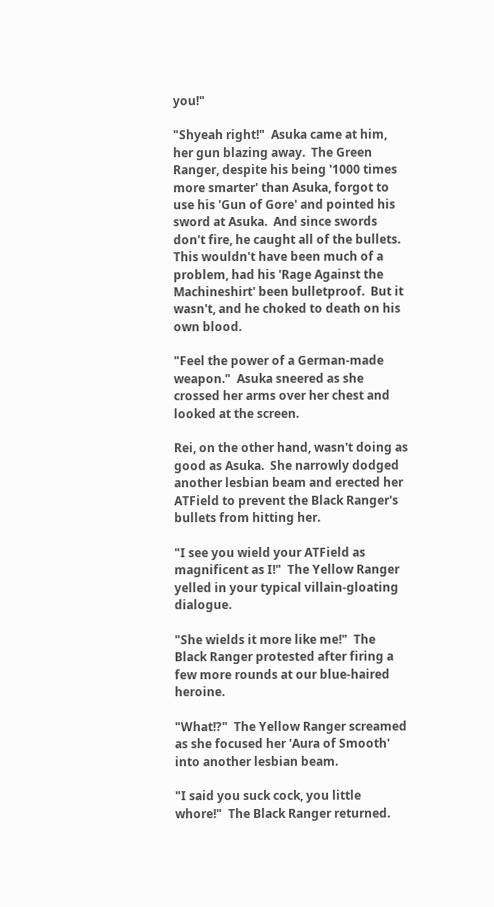you!"

"Shyeah right!"  Asuka came at him, her gun blazing away.  The Green Ranger, despite his being '1000 times more smarter' than Asuka, forgot to use his 'Gun of Gore' and pointed his sword at Asuka.  And since swords don't fire, he caught all of the bullets.  This wouldn't have been much of a problem, had his 'Rage Against the Machineshirt' been bulletproof.  But it wasn't, and he choked to death on his own blood.

"Feel the power of a German-made weapon."  Asuka sneered as she crossed her arms over her chest and looked at the screen.

Rei, on the other hand, wasn't doing as good as Asuka.  She narrowly dodged another lesbian beam and erected her ATField to prevent the Black Ranger's bullets from hitting her.

"I see you wield your ATField as magnificent as I!"  The Yellow Ranger yelled in your typical villain-gloating dialogue.

"She wields it more like me!"  The Black Ranger protested after firing a few more rounds at our blue-haired heroine.

"What!?"  The Yellow Ranger screamed as she focused her 'Aura of Smooth' into another lesbian beam.

"I said you suck cock, you little whore!"  The Black Ranger returned.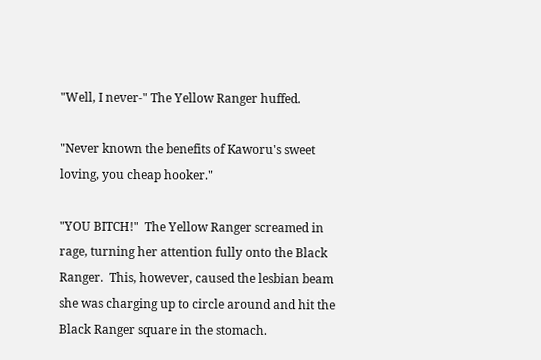"Well, I never-" The Yellow Ranger huffed.

"Never known the benefits of Kaworu's sweet loving, you cheap hooker."

"YOU BITCH!"  The Yellow Ranger screamed in rage, turning her attention fully onto the Black Ranger.  This, however, caused the lesbian beam she was charging up to circle around and hit the Black Ranger square in the stomach.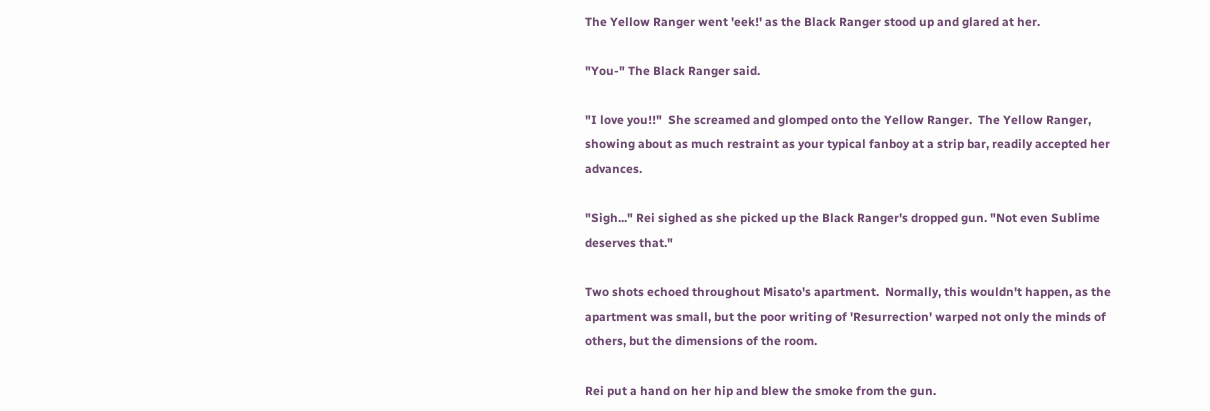The Yellow Ranger went 'eek!' as the Black Ranger stood up and glared at her.

"You-" The Black Ranger said.

"I love you!!"  She screamed and glomped onto the Yellow Ranger.  The Yellow Ranger, showing about as much restraint as your typical fanboy at a strip bar, readily accepted her advances.

"Sigh..." Rei sighed as she picked up the Black Ranger's dropped gun. "Not even Sublime deserves that."

Two shots echoed throughout Misato's apartment.  Normally, this wouldn't happen, as the apartment was small, but the poor writing of 'Resurrection' warped not only the minds of others, but the dimensions of the room.

Rei put a hand on her hip and blew the smoke from the gun.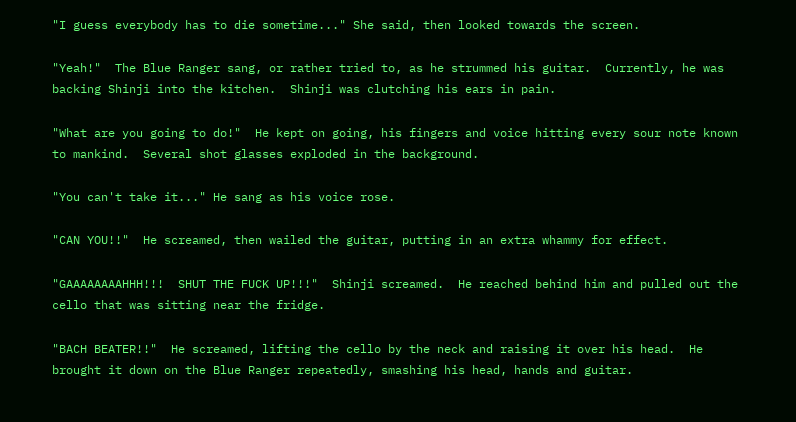"I guess everybody has to die sometime..." She said, then looked towards the screen.

"Yeah!"  The Blue Ranger sang, or rather tried to, as he strummed his guitar.  Currently, he was backing Shinji into the kitchen.  Shinji was clutching his ears in pain.

"What are you going to do!"  He kept on going, his fingers and voice hitting every sour note known to mankind.  Several shot glasses exploded in the background.

"You can't take it..." He sang as his voice rose.

"CAN YOU!!"  He screamed, then wailed the guitar, putting in an extra whammy for effect.

"GAAAAAAAAHHH!!!  SHUT THE FUCK UP!!!"  Shinji screamed.  He reached behind him and pulled out the cello that was sitting near the fridge.

"BACH BEATER!!"  He screamed, lifting the cello by the neck and raising it over his head.  He brought it down on the Blue Ranger repeatedly, smashing his head, hands and guitar.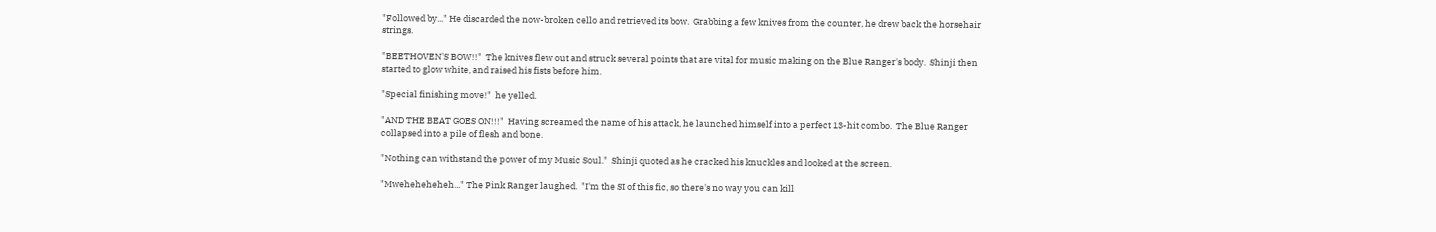"Followed by..." He discarded the now-broken cello and retrieved its bow.  Grabbing a few knives from the counter, he drew back the horsehair strings.

"BEETHOVEN'S BOW!!"  The knives flew out and struck several points that are vital for music making on the Blue Ranger's body.  Shinji then started to glow white, and raised his fists before him.

"Special finishing move!"  he yelled.

"AND THE BEAT GOES ON!!!"  Having screamed the name of his attack, he launched himself into a perfect 13-hit combo.  The Blue Ranger collapsed into a pile of flesh and bone.

"Nothing can withstand the power of my Music Soul."  Shinji quoted as he cracked his knuckles and looked at the screen.

"Mweheheheheh..." The Pink Ranger laughed.  "I'm the SI of this fic, so there's no way you can kill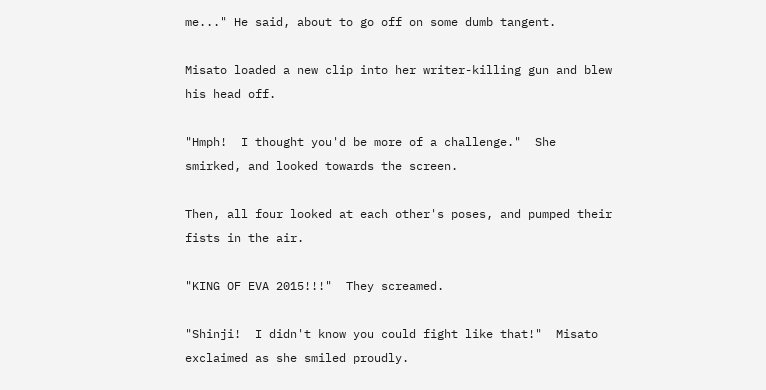me..." He said, about to go off on some dumb tangent.

Misato loaded a new clip into her writer-killing gun and blew his head off.

"Hmph!  I thought you'd be more of a challenge."  She smirked, and looked towards the screen.

Then, all four looked at each other's poses, and pumped their fists in the air.

"KING OF EVA 2015!!!"  They screamed.

"Shinji!  I didn't know you could fight like that!"  Misato exclaimed as she smiled proudly.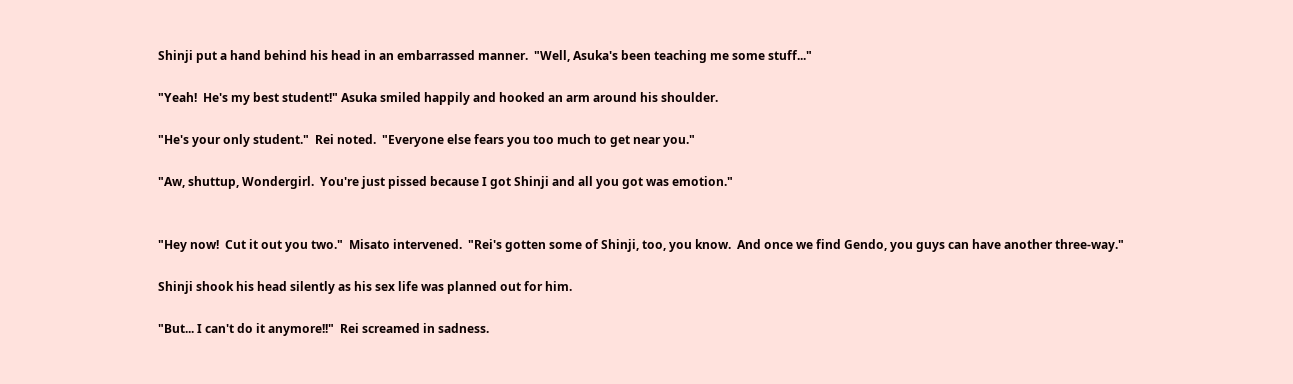Shinji put a hand behind his head in an embarrassed manner.  "Well, Asuka's been teaching me some stuff..."

"Yeah!  He's my best student!" Asuka smiled happily and hooked an arm around his shoulder.

"He's your only student."  Rei noted.  "Everyone else fears you too much to get near you."

"Aw, shuttup, Wondergirl.  You're just pissed because I got Shinji and all you got was emotion."


"Hey now!  Cut it out you two."  Misato intervened.  "Rei's gotten some of Shinji, too, you know.  And once we find Gendo, you guys can have another three-way."

Shinji shook his head silently as his sex life was planned out for him.

"But... I can't do it anymore!!"  Rei screamed in sadness.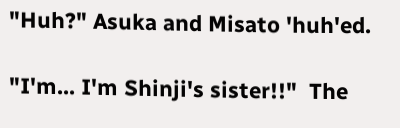"Huh?" Asuka and Misato 'huh'ed.

"I'm... I'm Shinji's sister!!"  The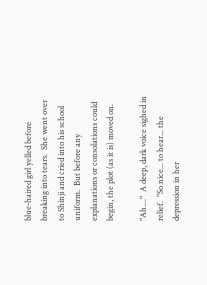blue-haired girl yelled before breaking into tears.  She went over to Shinji and cried into his school uniform.  But before any explanations or consolations could begin, the plot (as it is) moved on.

"Ah...."  A deep, dark voice sighed in relief.  "So nice... to hear... the depression in her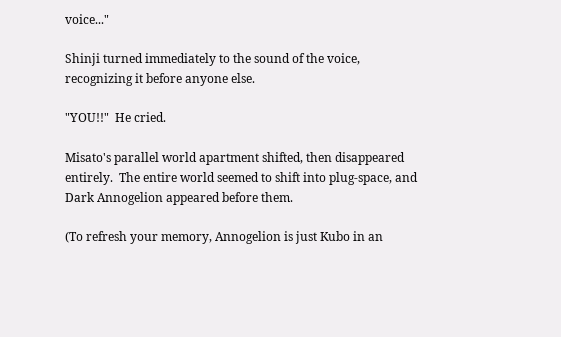voice..."

Shinji turned immediately to the sound of the voice, recognizing it before anyone else.

"YOU!!"  He cried.

Misato's parallel world apartment shifted, then disappeared entirely.  The entire world seemed to shift into plug-space, and Dark Annogelion appeared before them.

(To refresh your memory, Annogelion is just Kubo in an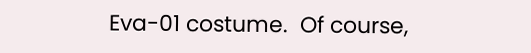Eva-01 costume.  Of course,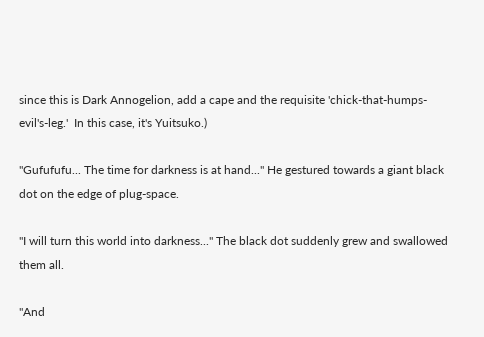since this is Dark Annogelion, add a cape and the requisite 'chick-that-humps-evil's-leg.'  In this case, it's Yuitsuko.)

"Gufufufu... The time for darkness is at hand..." He gestured towards a giant black dot on the edge of plug-space.

"I will turn this world into darkness..." The black dot suddenly grew and swallowed them all.

"And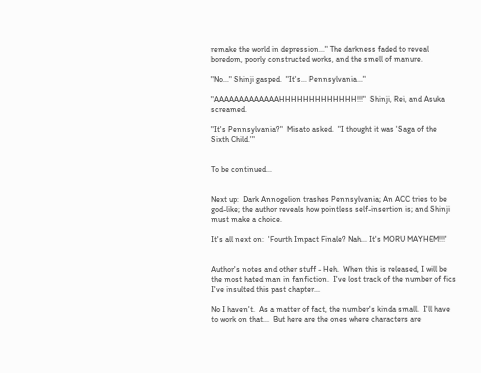remake the world in depression..." The darkness faded to reveal boredom, poorly constructed works, and the smell of manure.

"No..." Shinji gasped.  "It's... Pennsylvania..."

"AAAAAAAAAAAAAHHHHHHHHHHHHH!!!"  Shinji, Rei, and Asuka screamed.

"It's Pennsylvania?"  Misato asked.  "I thought it was 'Saga of the Sixth Child.'"


To be continued...


Next up:  Dark Annogelion trashes Pennsylvania; An ACC tries to be god-like; the author reveals how pointless self-insertion is; and Shinji must make a choice.

It's all next on:  'Fourth Impact Finale? Nah... It's MORU MAYHEM!!!'


Author's notes and other stuff - Heh.  When this is released, I will be the most hated man in fanfiction.  I've lost track of the number of fics I've insulted this past chapter...

No I haven't.  As a matter of fact, the number's kinda small.  I'll have to work on that...  But here are the ones where characters are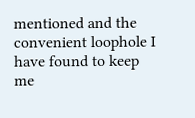mentioned and the convenient loophole I have found to keep me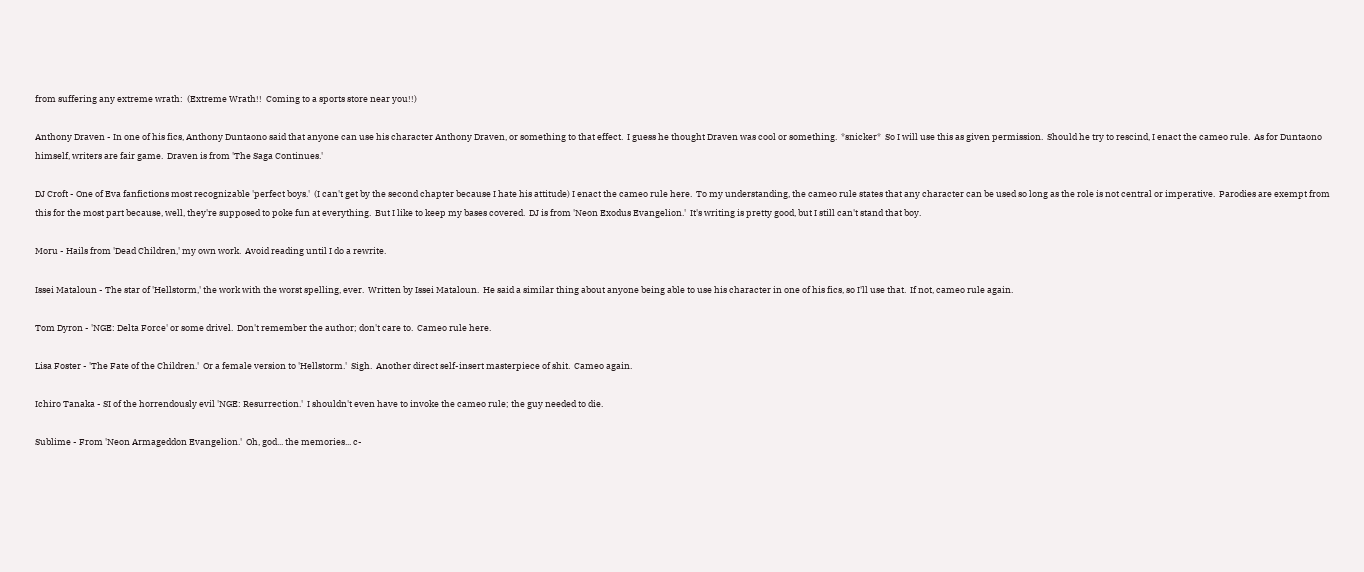from suffering any extreme wrath:  (Extreme Wrath!!  Coming to a sports store near you!!)

Anthony Draven - In one of his fics, Anthony Duntaono said that anyone can use his character Anthony Draven, or something to that effect.  I guess he thought Draven was cool or something.  *snicker*  So I will use this as given permission.  Should he try to rescind, I enact the cameo rule.  As for Duntaono himself, writers are fair game.  Draven is from 'The Saga Continues.'

DJ Croft - One of Eva fanfictions most recognizable 'perfect boys.'  (I can't get by the second chapter because I hate his attitude) I enact the cameo rule here.  To my understanding, the cameo rule states that any character can be used so long as the role is not central or imperative.  Parodies are exempt from this for the most part because, well, they're supposed to poke fun at everything.  But I like to keep my bases covered.  DJ is from 'Neon Exodus Evangelion.'  It's writing is pretty good, but I still can't stand that boy.

Moru - Hails from 'Dead Children,' my own work.  Avoid reading until I do a rewrite.

Issei Mataloun - The star of 'Hellstorm,' the work with the worst spelling, ever.  Written by Issei Mataloun.  He said a similar thing about anyone being able to use his character in one of his fics, so I'll use that.  If not, cameo rule again.

Tom Dyron - 'NGE: Delta Force' or some drivel.  Don't remember the author; don't care to.  Cameo rule here.

Lisa Foster - 'The Fate of the Children.'  Or a female version to 'Hellstorm.'  Sigh.  Another direct self-insert masterpiece of shit.  Cameo again.

Ichiro Tanaka - SI of the horrendously evil 'NGE: Resurrection.'  I shouldn't even have to invoke the cameo rule; the guy needed to die.

Sublime - From 'Neon Armageddon Evangelion.'  Oh, god... the memories... c-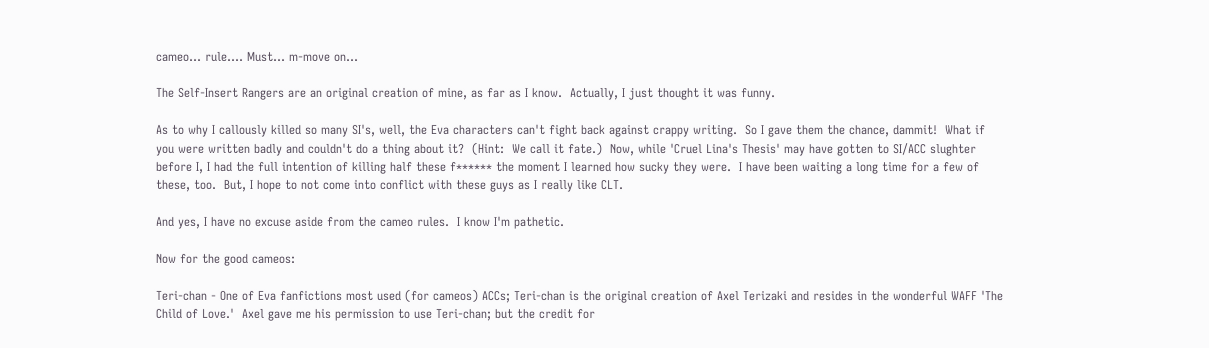cameo... rule.... Must... m-move on...

The Self-Insert Rangers are an original creation of mine, as far as I know.  Actually, I just thought it was funny.

As to why I callously killed so many SI's, well, the Eva characters can't fight back against crappy writing.  So I gave them the chance, dammit!  What if you were written badly and couldn't do a thing about it?  (Hint:  We call it fate.)  Now, while 'Cruel Lina's Thesis' may have gotten to SI/ACC slughter before I, I had the full intention of killing half these f****** the moment I learned how sucky they were.  I have been waiting a long time for a few of these, too.  But, I hope to not come into conflict with these guys as I really like CLT.

And yes, I have no excuse aside from the cameo rules.  I know I'm pathetic.

Now for the good cameos:

Teri-chan - One of Eva fanfictions most used (for cameos) ACCs; Teri-chan is the original creation of Axel Terizaki and resides in the wonderful WAFF 'The Child of Love.'  Axel gave me his permission to use Teri-chan; but the credit for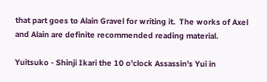that part goes to Alain Gravel for writing it.  The works of Axel and Alain are definite recommended reading material.

Yuitsuko - Shinji Ikari the 10 o'clock Assassin's Yui in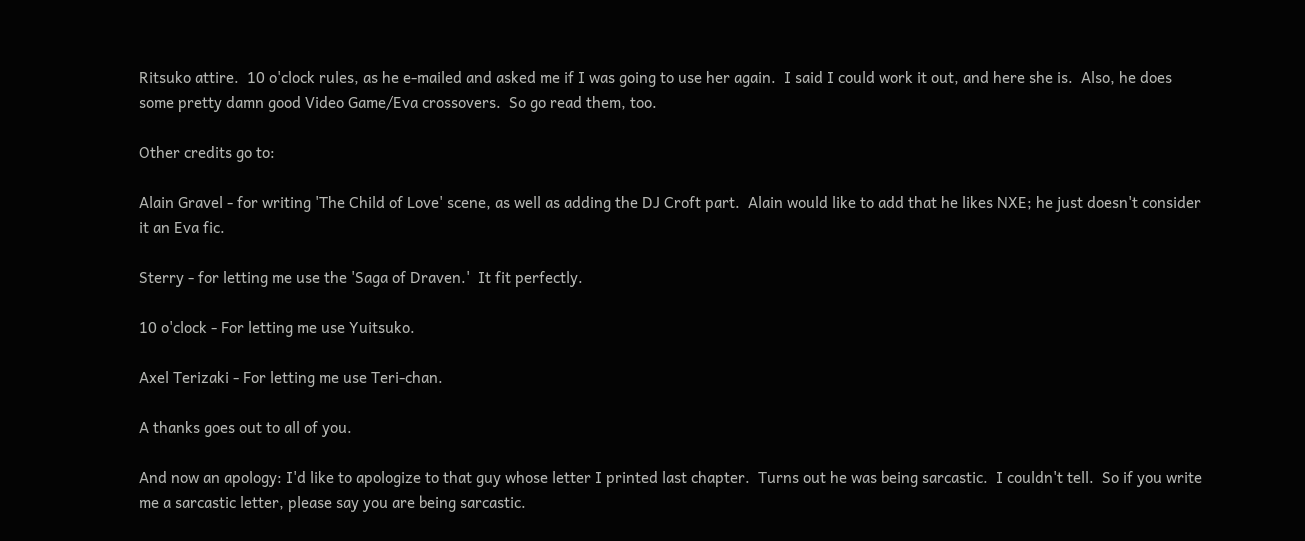Ritsuko attire.  10 o'clock rules, as he e-mailed and asked me if I was going to use her again.  I said I could work it out, and here she is.  Also, he does some pretty damn good Video Game/Eva crossovers.  So go read them, too.

Other credits go to:

Alain Gravel - for writing 'The Child of Love' scene, as well as adding the DJ Croft part.  Alain would like to add that he likes NXE; he just doesn't consider it an Eva fic.

Sterry - for letting me use the 'Saga of Draven.'  It fit perfectly.

10 o'clock - For letting me use Yuitsuko.

Axel Terizaki - For letting me use Teri-chan.

A thanks goes out to all of you.

And now an apology: I'd like to apologize to that guy whose letter I printed last chapter.  Turns out he was being sarcastic.  I couldn't tell.  So if you write me a sarcastic letter, please say you are being sarcastic.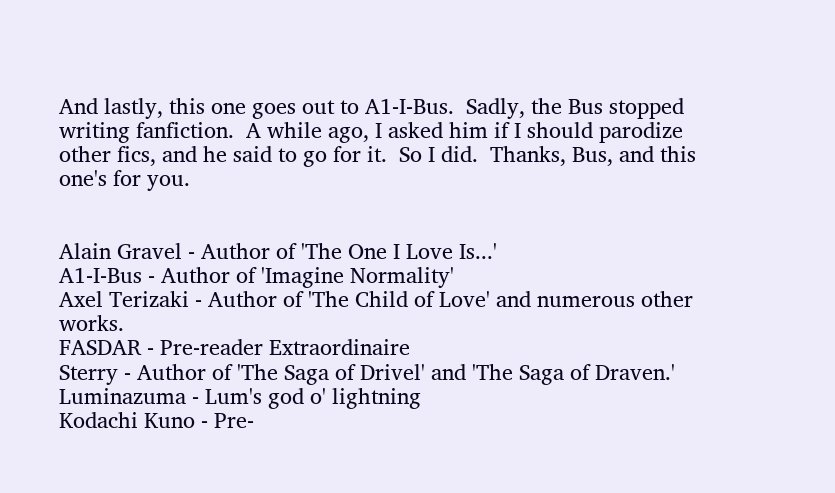And lastly, this one goes out to A1-I-Bus.  Sadly, the Bus stopped writing fanfiction.  A while ago, I asked him if I should parodize other fics, and he said to go for it.  So I did.  Thanks, Bus, and this one's for you.


Alain Gravel - Author of 'The One I Love Is...'
A1-I-Bus - Author of 'Imagine Normality'
Axel Terizaki - Author of 'The Child of Love' and numerous other works.
FASDAR - Pre-reader Extraordinaire
Sterry - Author of 'The Saga of Drivel' and 'The Saga of Draven.'
Luminazuma - Lum's god o' lightning
Kodachi Kuno - Pre-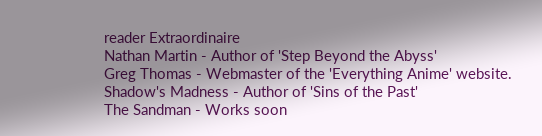reader Extraordinaire
Nathan Martin - Author of 'Step Beyond the Abyss'
Greg Thomas - Webmaster of the 'Everything Anime' website.
Shadow's Madness - Author of 'Sins of the Past'
The Sandman - Works soon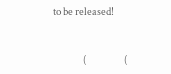to be released!


               (                   (